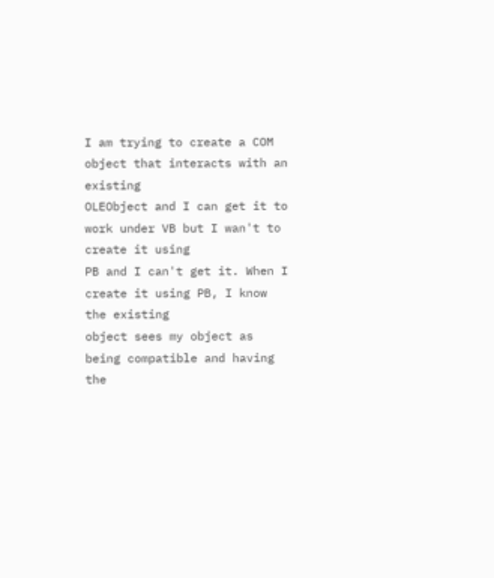I am trying to create a COM object that interacts with an existing
OLEObject and I can get it to work under VB but I wan't to create it using
PB and I can't get it. When I create it using PB, I know the existing
object sees my object as being compatible and having the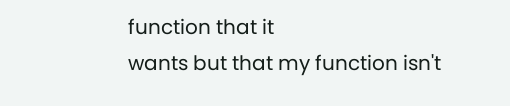function that it
wants but that my function isn't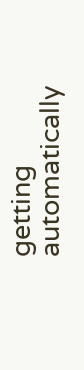getting automatically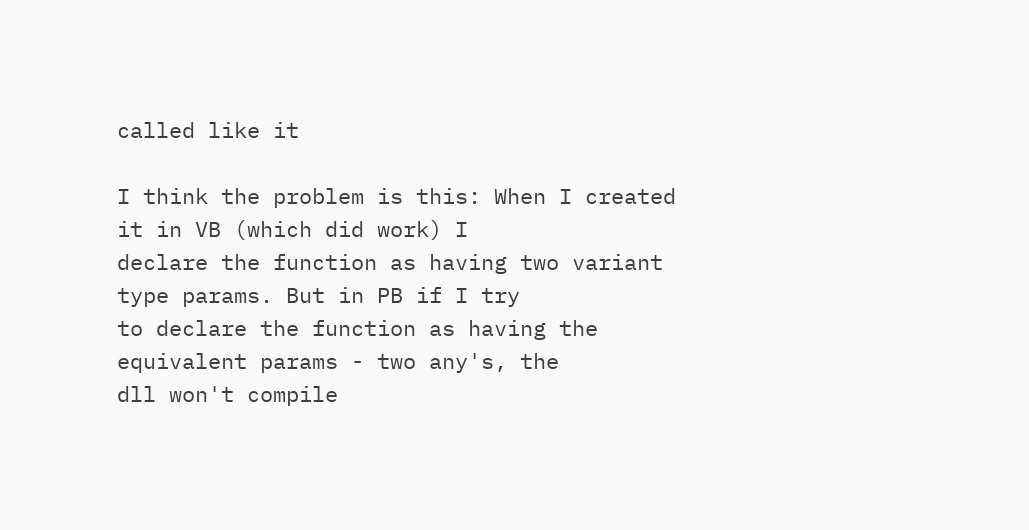called like it

I think the problem is this: When I created it in VB (which did work) I
declare the function as having two variant type params. But in PB if I try
to declare the function as having the equivalent params - two any's, the
dll won't compile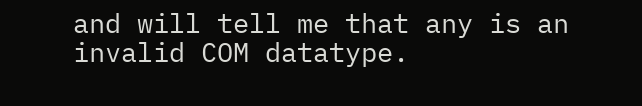and will tell me that any is an invalid COM datatype.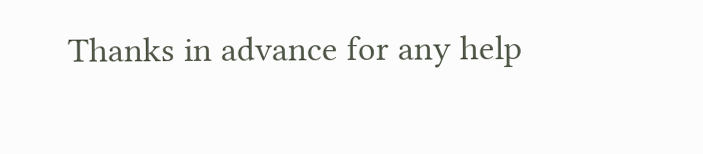Thanks in advance for any help